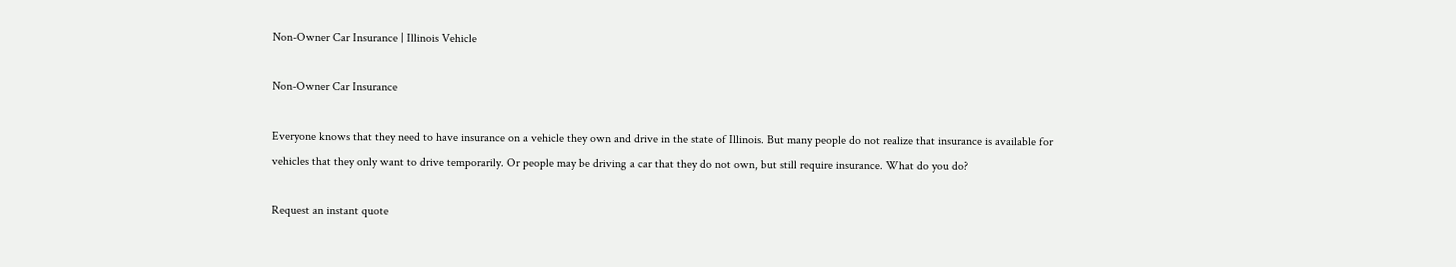Non-Owner Car Insurance | Illinois Vehicle

Non-Owner Car Insurance

Everyone knows that they need to have insurance on a vehicle they own and drive in the state of Illinois. But many people do not realize that insurance is available for vehicles that they only want to drive temporarily. Or people may be driving a car that they do not own, but still require insurance. What do you do?

Request an instant quote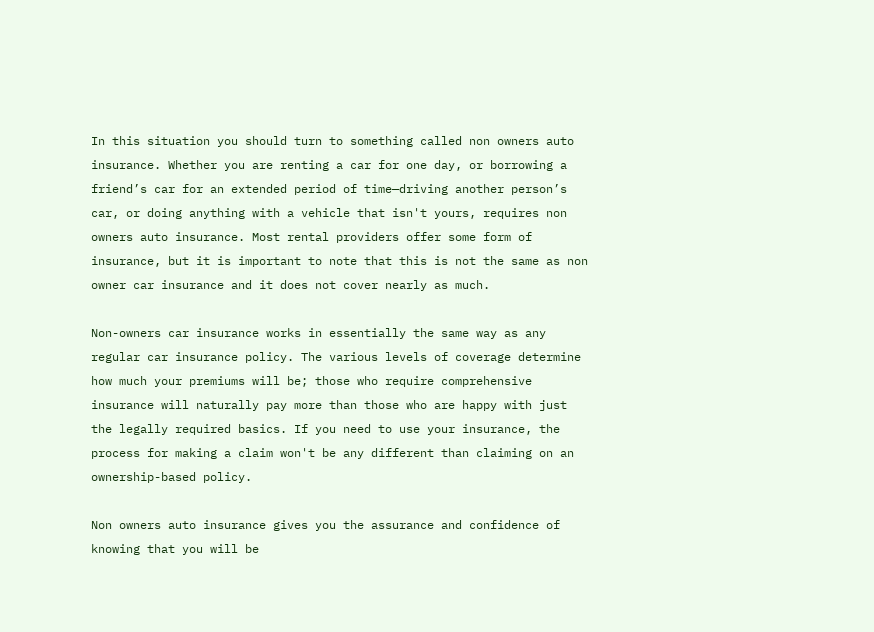In this situation you should turn to something called non owners auto insurance. Whether you are renting a car for one day, or borrowing a friend’s car for an extended period of time—driving another person’s car, or doing anything with a vehicle that isn't yours, requires non owners auto insurance. Most rental providers offer some form of insurance, but it is important to note that this is not the same as non owner car insurance and it does not cover nearly as much.

Non-owners car insurance works in essentially the same way as any regular car insurance policy. The various levels of coverage determine how much your premiums will be; those who require comprehensive insurance will naturally pay more than those who are happy with just the legally required basics. If you need to use your insurance, the process for making a claim won't be any different than claiming on an ownership-based policy.

Non owners auto insurance gives you the assurance and confidence of knowing that you will be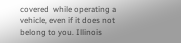covered  while operating a vehicle, even if it does not belong to you. Illinois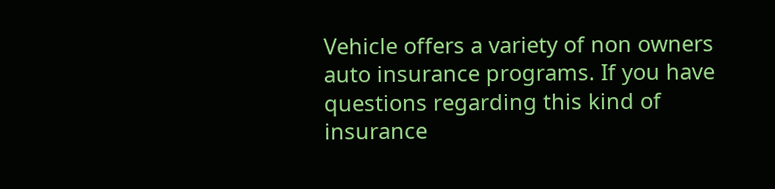Vehicle offers a variety of non owners auto insurance programs. If you have questions regarding this kind of insurance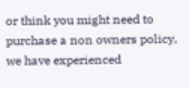or think you might need to purchase a non owners policy, we have experienced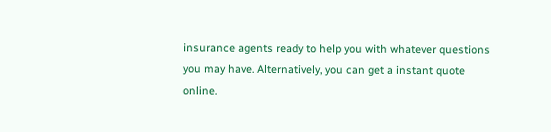insurance agents ready to help you with whatever questions you may have. Alternatively, you can get a instant quote online.